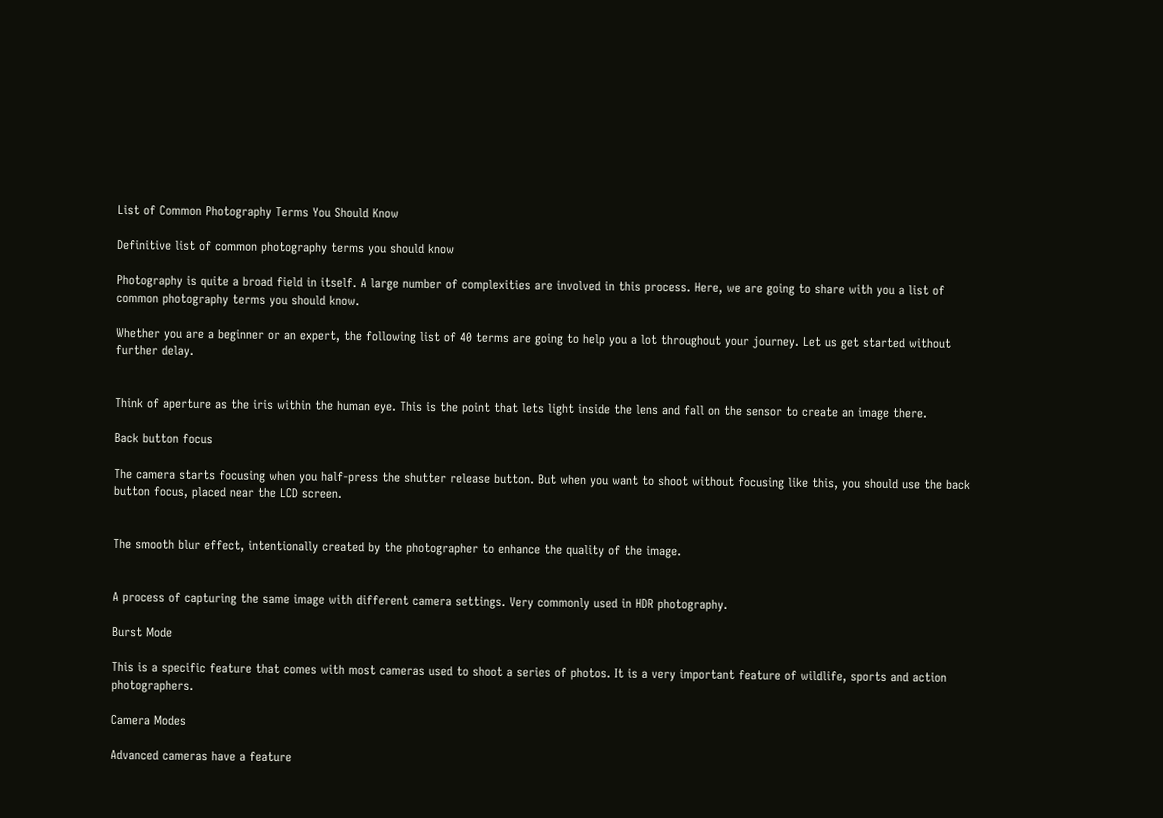List of Common Photography Terms You Should Know

Definitive list of common photography terms you should know

Photography is quite a broad field in itself. A large number of complexities are involved in this process. Here, we are going to share with you a list of common photography terms you should know.

Whether you are a beginner or an expert, the following list of 40 terms are going to help you a lot throughout your journey. Let us get started without further delay.


Think of aperture as the iris within the human eye. This is the point that lets light inside the lens and fall on the sensor to create an image there.

Back button focus

The camera starts focusing when you half-press the shutter release button. But when you want to shoot without focusing like this, you should use the back button focus, placed near the LCD screen.


The smooth blur effect, intentionally created by the photographer to enhance the quality of the image.


A process of capturing the same image with different camera settings. Very commonly used in HDR photography.

Burst Mode

This is a specific feature that comes with most cameras used to shoot a series of photos. It is a very important feature of wildlife, sports and action photographers.

Camera Modes

Advanced cameras have a feature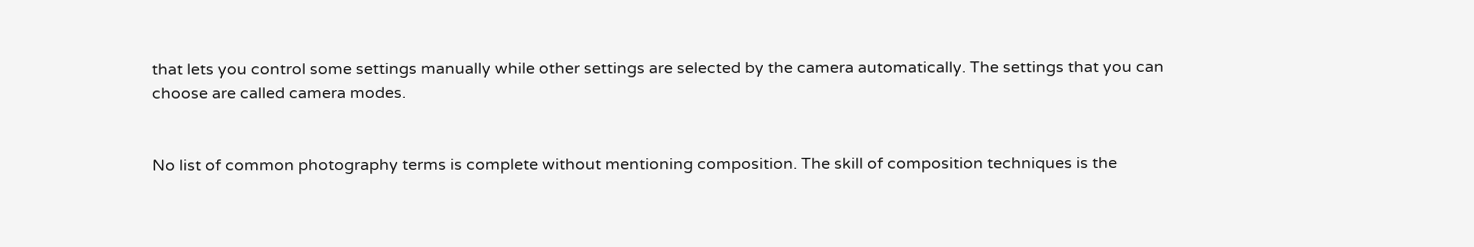that lets you control some settings manually while other settings are selected by the camera automatically. The settings that you can choose are called camera modes.


No list of common photography terms is complete without mentioning composition. The skill of composition techniques is the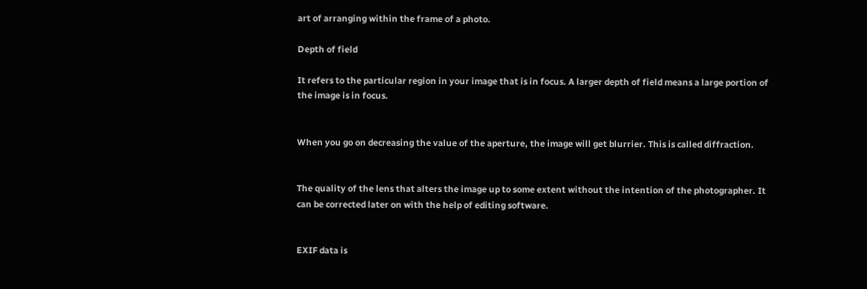art of arranging within the frame of a photo.

Depth of field

It refers to the particular region in your image that is in focus. A larger depth of field means a large portion of the image is in focus.


When you go on decreasing the value of the aperture, the image will get blurrier. This is called diffraction.


The quality of the lens that alters the image up to some extent without the intention of the photographer. It can be corrected later on with the help of editing software.


EXIF data is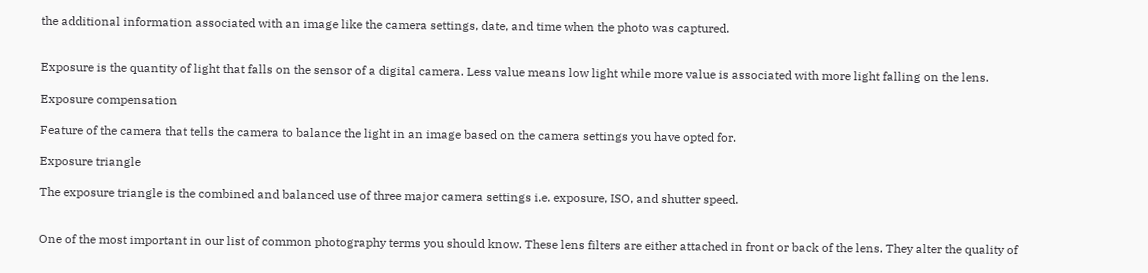the additional information associated with an image like the camera settings, date, and time when the photo was captured.


Exposure is the quantity of light that falls on the sensor of a digital camera. Less value means low light while more value is associated with more light falling on the lens.

Exposure compensation

Feature of the camera that tells the camera to balance the light in an image based on the camera settings you have opted for.

Exposure triangle

The exposure triangle is the combined and balanced use of three major camera settings i.e. exposure, ISO, and shutter speed.


One of the most important in our list of common photography terms you should know. These lens filters are either attached in front or back of the lens. They alter the quality of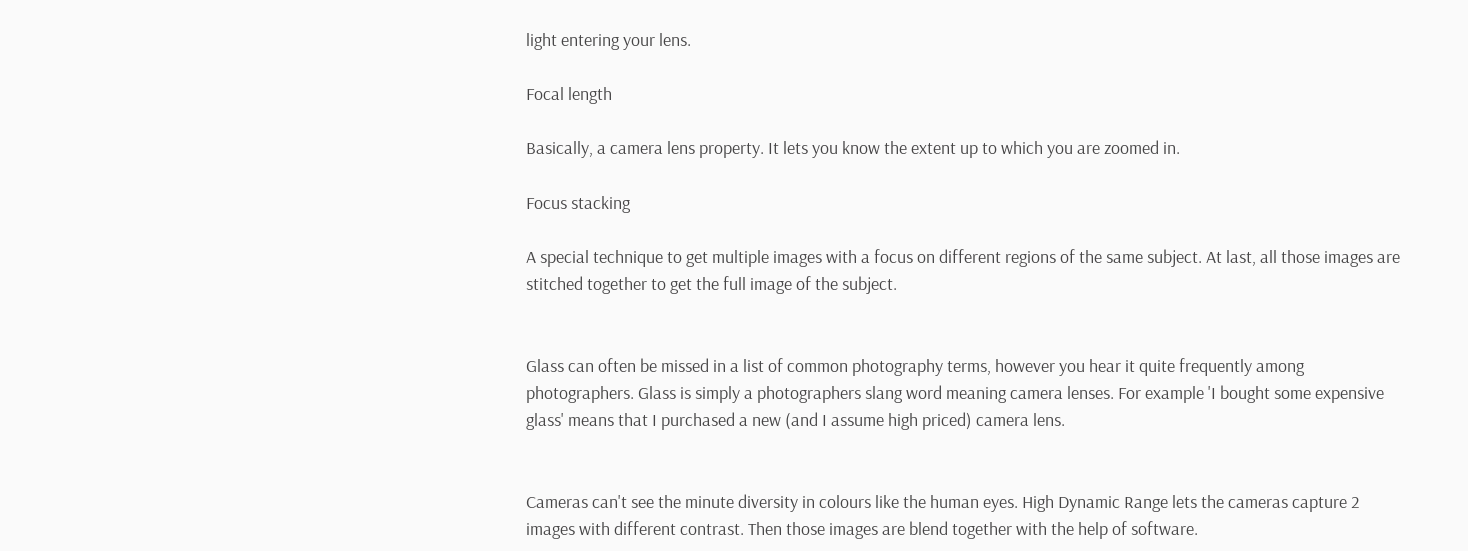light entering your lens.

Focal length

Basically, a camera lens property. It lets you know the extent up to which you are zoomed in.

Focus stacking

A special technique to get multiple images with a focus on different regions of the same subject. At last, all those images are stitched together to get the full image of the subject.


Glass can often be missed in a list of common photography terms, however you hear it quite frequently among photographers. Glass is simply a photographers slang word meaning camera lenses. For example 'I bought some expensive glass' means that I purchased a new (and I assume high priced) camera lens.


Cameras can't see the minute diversity in colours like the human eyes. High Dynamic Range lets the cameras capture 2 images with different contrast. Then those images are blend together with the help of software.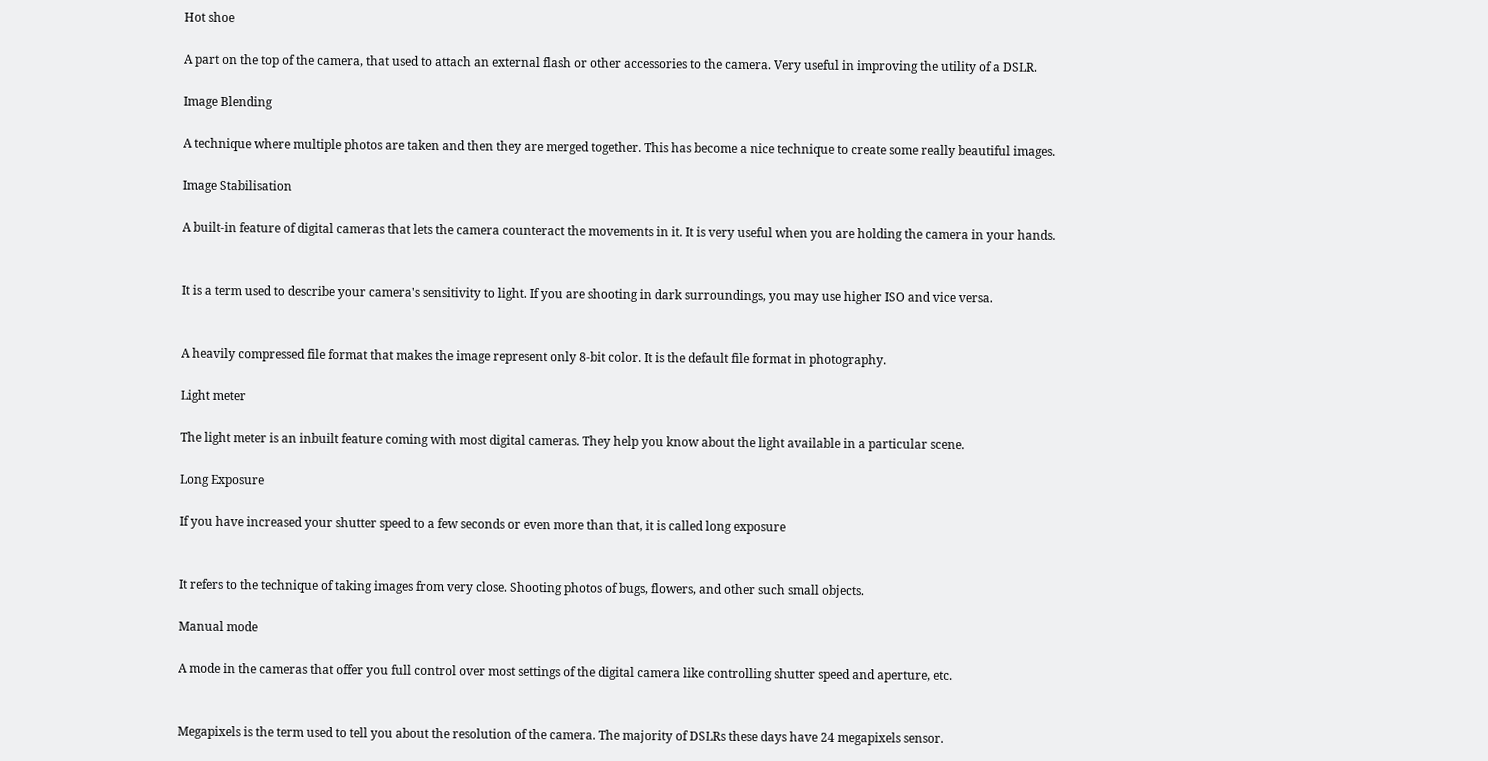Hot shoe

A part on the top of the camera, that used to attach an external flash or other accessories to the camera. Very useful in improving the utility of a DSLR.

Image Blending

A technique where multiple photos are taken and then they are merged together. This has become a nice technique to create some really beautiful images.

Image Stabilisation

A built-in feature of digital cameras that lets the camera counteract the movements in it. It is very useful when you are holding the camera in your hands.


It is a term used to describe your camera's sensitivity to light. If you are shooting in dark surroundings, you may use higher ISO and vice versa.


A heavily compressed file format that makes the image represent only 8-bit color. It is the default file format in photography.

Light meter

The light meter is an inbuilt feature coming with most digital cameras. They help you know about the light available in a particular scene.

Long Exposure

If you have increased your shutter speed to a few seconds or even more than that, it is called long exposure


It refers to the technique of taking images from very close. Shooting photos of bugs, flowers, and other such small objects.

Manual mode

A mode in the cameras that offer you full control over most settings of the digital camera like controlling shutter speed and aperture, etc.


Megapixels is the term used to tell you about the resolution of the camera. The majority of DSLRs these days have 24 megapixels sensor.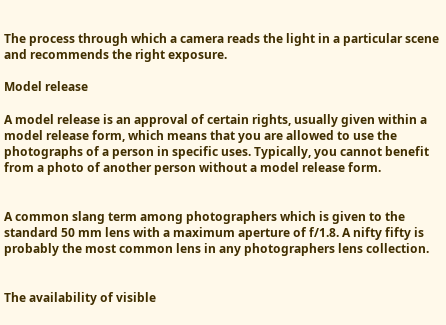The process through which a camera reads the light in a particular scene and recommends the right exposure.

Model release

A model release is an approval of certain rights, usually given within a model release form, which means that you are allowed to use the photographs of a person in specific uses. Typically, you cannot benefit from a photo of another person without a model release form.


A common slang term among photographers which is given to the standard 50 mm lens with a maximum aperture of f/1.8. A nifty fifty is probably the most common lens in any photographers lens collection.


The availability of visible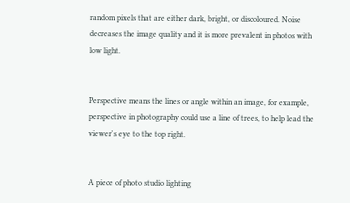random pixels that are either dark, bright, or discoloured. Noise decreases the image quality and it is more prevalent in photos with low light.


Perspective means the lines or angle within an image, for example, perspective in photography could use a line of trees, to help lead the viewer's eye to the top right.


A piece of photo studio lighting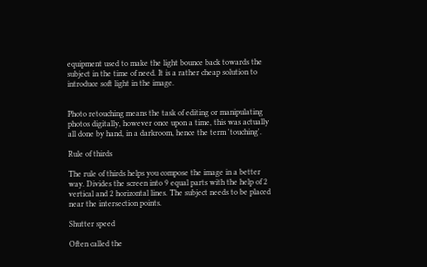equipment used to make the light bounce back towards the subject in the time of need. It is a rather cheap solution to introduce soft light in the image.


Photo retouching means the task of editing or manipulating photos digitally, however once upon a time, this was actually all done by hand, in a darkroom, hence the term 'touching'.

Rule of thirds

The rule of thirds helps you compose the image in a better way. Divides the screen into 9 equal parts with the help of 2 vertical and 2 horizontal lines. The subject needs to be placed near the intersection points.

Shutter speed

Often called the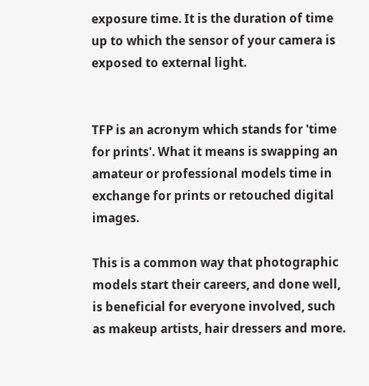exposure time. It is the duration of time up to which the sensor of your camera is exposed to external light.


TFP is an acronym which stands for 'time for prints'. What it means is swapping an amateur or professional models time in exchange for prints or retouched digital images.

This is a common way that photographic models start their careers, and done well, is beneficial for everyone involved, such as makeup artists, hair dressers and more.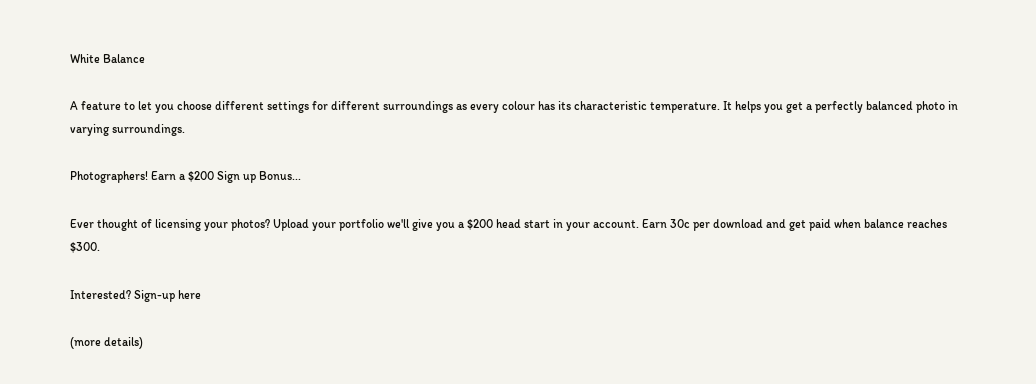White Balance

A feature to let you choose different settings for different surroundings as every colour has its characteristic temperature. It helps you get a perfectly balanced photo in varying surroundings.

Photographers! Earn a $200 Sign up Bonus...

Ever thought of licensing your photos? Upload your portfolio we'll give you a $200 head start in your account. Earn 30c per download and get paid when balance reaches $300.

Interested? Sign-up here

(more details)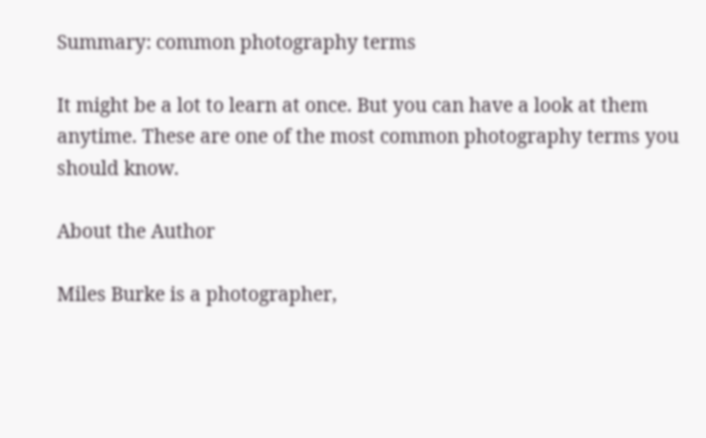Summary: common photography terms

It might be a lot to learn at once. But you can have a look at them anytime. These are one of the most common photography terms you should know.

About the Author

Miles Burke is a photographer,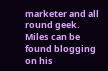marketer and all round geek. Miles can be found blogging on his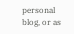personal blog, or as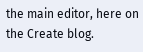the main editor, here on the Create blog.